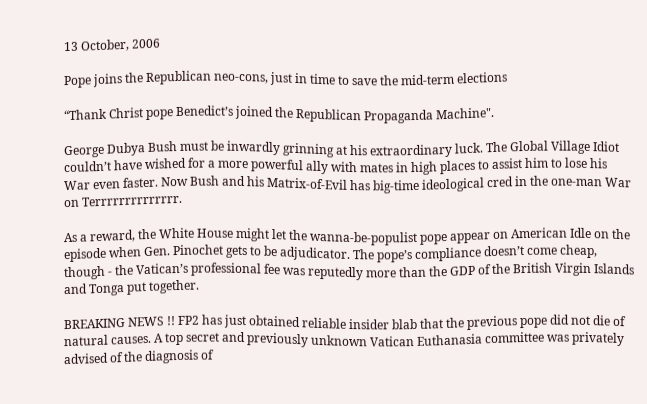13 October, 2006

Pope joins the Republican neo-cons, just in time to save the mid-term elections

“Thank Christ pope Benedict’s joined the Republican Propaganda Machine".

George Dubya Bush must be inwardly grinning at his extraordinary luck. The Global Village Idiot couldn’t have wished for a more powerful ally with mates in high places to assist him to lose his War even faster. Now Bush and his Matrix-of-Evil has big-time ideological cred in the one-man War on Terrrrrrrrrrrrrr.

As a reward, the White House might let the wanna-be-populist pope appear on American Idle on the episode when Gen. Pinochet gets to be adjudicator. The pope’s compliance doesn’t come cheap, though - the Vatican’s professional fee was reputedly more than the GDP of the British Virgin Islands and Tonga put together.

BREAKING NEWS !! FP2 has just obtained reliable insider blab that the previous pope did not die of natural causes. A top secret and previously unknown Vatican Euthanasia committee was privately advised of the diagnosis of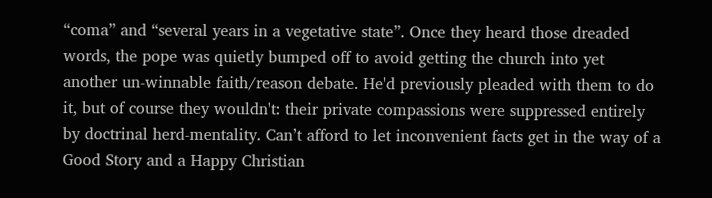“coma” and “several years in a vegetative state”. Once they heard those dreaded words, the pope was quietly bumped off to avoid getting the church into yet another un-winnable faith/reason debate. He'd previously pleaded with them to do it, but of course they wouldn't: their private compassions were suppressed entirely by doctrinal herd-mentality. Can’t afford to let inconvenient facts get in the way of a Good Story and a Happy Christian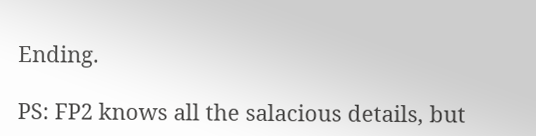Ending.

PS: FP2 knows all the salacious details, but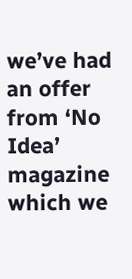we’ve had an offer from ‘No Idea’ magazine which we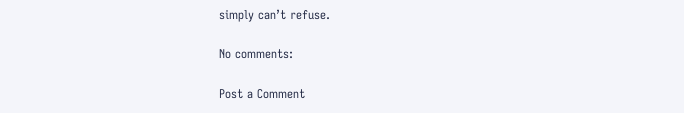simply can’t refuse.

No comments:

Post a Comment